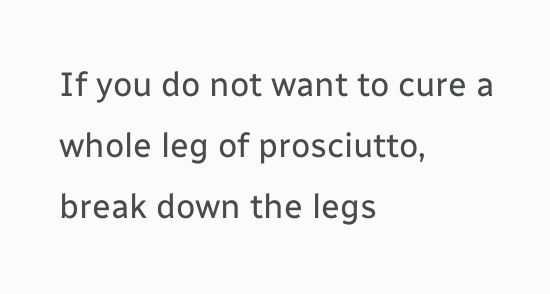If you do not want to cure a whole leg of prosciutto, break down the legs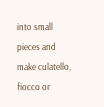into small pieces and make culatello, fiocco or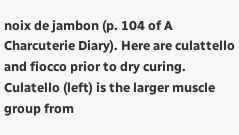noix de jambon (p. 104 of A Charcuterie Diary). Here are culattello and fiocco prior to dry curing. Culatello (left) is the larger muscle group from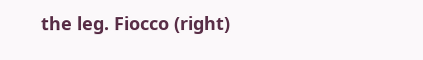the leg. Fiocco (right)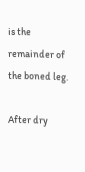is the remainder of the boned leg.

After dry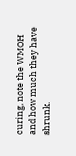curing, note the WMOH and how much they have shrunk.